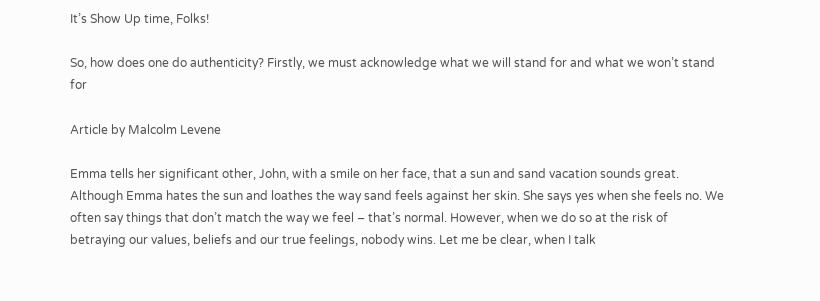It’s Show Up time, Folks!

So, how does one do authenticity? Firstly, we must acknowledge what we will stand for and what we won’t stand for

Article by Malcolm Levene

Emma tells her significant other, John, with a smile on her face, that a sun and sand vacation sounds great. Although Emma hates the sun and loathes the way sand feels against her skin. She says yes when she feels no. We often say things that don’t match the way we feel – that’s normal. However, when we do so at the risk of betraying our values, beliefs and our true feelings, nobody wins. Let me be clear, when I talk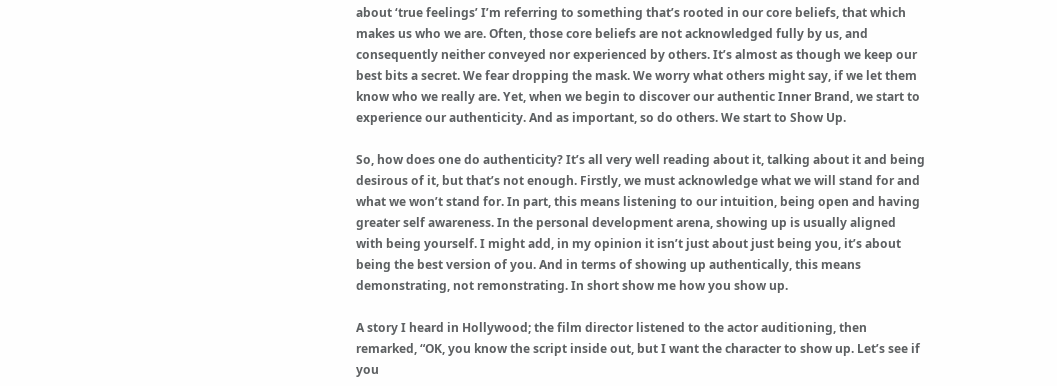about ‘true feelings’ I’m referring to something that’s rooted in our core beliefs, that which makes us who we are. Often, those core beliefs are not acknowledged fully by us, and consequently neither conveyed nor experienced by others. It’s almost as though we keep our best bits a secret. We fear dropping the mask. We worry what others might say, if we let them know who we really are. Yet, when we begin to discover our authentic Inner Brand, we start to experience our authenticity. And as important, so do others. We start to Show Up.

So, how does one do authenticity? It’s all very well reading about it, talking about it and being desirous of it, but that’s not enough. Firstly, we must acknowledge what we will stand for and what we won’t stand for. In part, this means listening to our intuition, being open and having greater self awareness. In the personal development arena, showing up is usually aligned with being yourself. I might add, in my opinion it isn’t just about just being you, it’s about being the best version of you. And in terms of showing up authentically, this means demonstrating, not remonstrating. In short show me how you show up.

A story I heard in Hollywood; the film director listened to the actor auditioning, then remarked, “OK, you know the script inside out, but I want the character to show up. Let’s see if you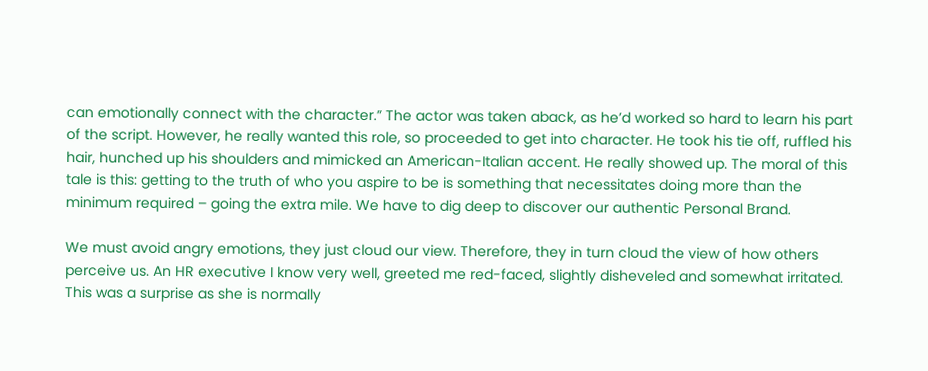can emotionally connect with the character.” The actor was taken aback, as he’d worked so hard to learn his part of the script. However, he really wanted this role, so proceeded to get into character. He took his tie off, ruffled his hair, hunched up his shoulders and mimicked an American-Italian accent. He really showed up. The moral of this tale is this: getting to the truth of who you aspire to be is something that necessitates doing more than the minimum required – going the extra mile. We have to dig deep to discover our authentic Personal Brand.

We must avoid angry emotions, they just cloud our view. Therefore, they in turn cloud the view of how others perceive us. An HR executive I know very well, greeted me red-faced, slightly disheveled and somewhat irritated. This was a surprise as she is normally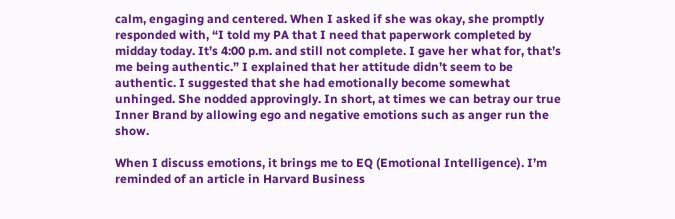calm, engaging and centered. When I asked if she was okay, she promptly responded with, “I told my PA that I need that paperwork completed by midday today. It’s 4:00 p.m. and still not complete. I gave her what for, that’s me being authentic.” I explained that her attitude didn’t seem to be authentic. I suggested that she had emotionally become somewhat unhinged. She nodded approvingly. In short, at times we can betray our true Inner Brand by allowing ego and negative emotions such as anger run the show.

When I discuss emotions, it brings me to EQ (Emotional Intelligence). I’m reminded of an article in Harvard Business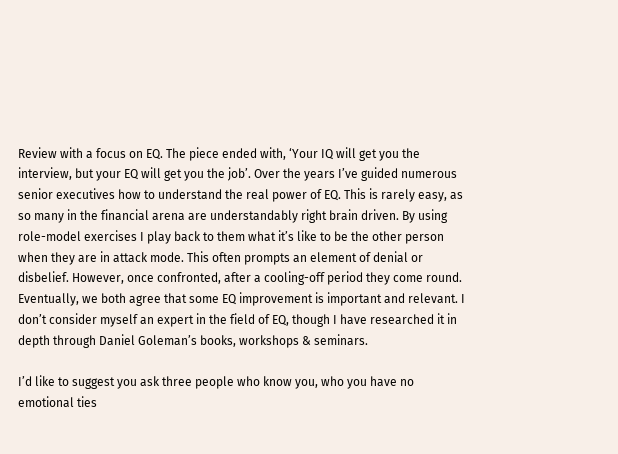Review with a focus on EQ. The piece ended with, ‘Your IQ will get you the interview, but your EQ will get you the job’. Over the years I’ve guided numerous senior executives how to understand the real power of EQ. This is rarely easy, as so many in the financial arena are understandably right brain driven. By using role-model exercises I play back to them what it’s like to be the other person when they are in attack mode. This often prompts an element of denial or disbelief. However, once confronted, after a cooling-off period they come round. Eventually, we both agree that some EQ improvement is important and relevant. I don’t consider myself an expert in the field of EQ, though I have researched it in depth through Daniel Goleman’s books, workshops & seminars.

I’d like to suggest you ask three people who know you, who you have no emotional ties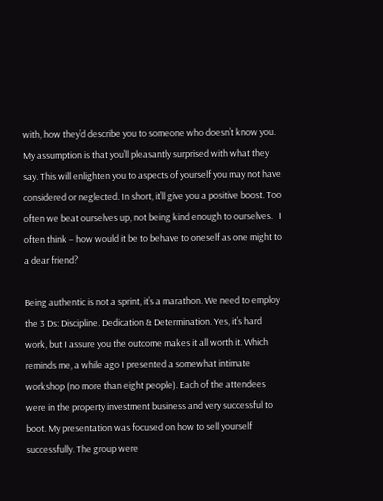with, how they’d describe you to someone who doesn’t know you. My assumption is that you’ll pleasantly surprised with what they say. This will enlighten you to aspects of yourself you may not have considered or neglected. In short, it’ll give you a positive boost. Too often we beat ourselves up, not being kind enough to ourselves.   I often think – how would it be to behave to oneself as one might to a dear friend?

Being authentic is not a sprint, it’s a marathon. We need to employ the 3 Ds: Discipline. Dedication & Determination. Yes, it’s hard work, but I assure you the outcome makes it all worth it. Which reminds me, a while ago I presented a somewhat intimate workshop (no more than eight people). Each of the attendees were in the property investment business and very successful to boot. My presentation was focused on how to sell yourself successfully. The group were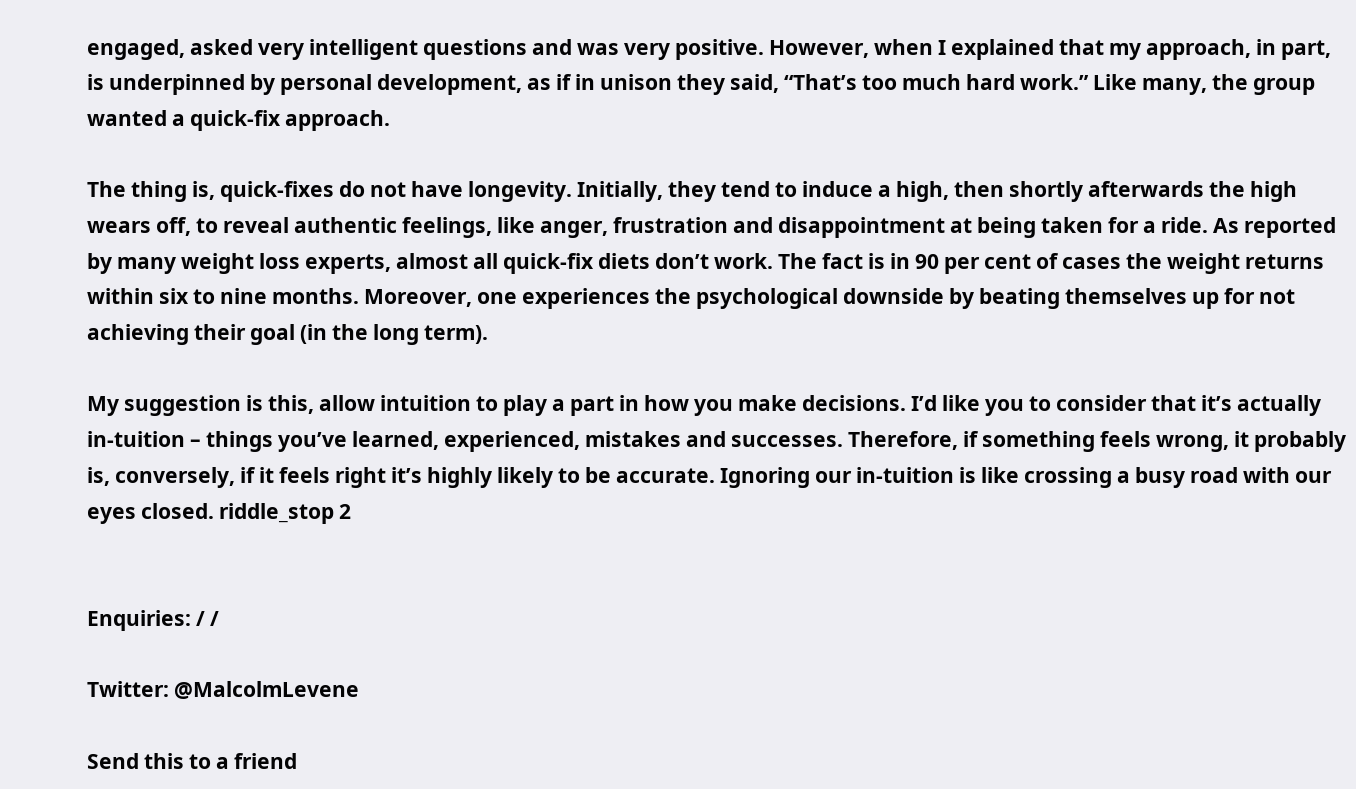engaged, asked very intelligent questions and was very positive. However, when I explained that my approach, in part, is underpinned by personal development, as if in unison they said, “That’s too much hard work.” Like many, the group wanted a quick-fix approach.

The thing is, quick-fixes do not have longevity. Initially, they tend to induce a high, then shortly afterwards the high wears off, to reveal authentic feelings, like anger, frustration and disappointment at being taken for a ride. As reported by many weight loss experts, almost all quick-fix diets don’t work. The fact is in 90 per cent of cases the weight returns within six to nine months. Moreover, one experiences the psychological downside by beating themselves up for not achieving their goal (in the long term).

My suggestion is this, allow intuition to play a part in how you make decisions. I’d like you to consider that it’s actually in-tuition – things you’ve learned, experienced, mistakes and successes. Therefore, if something feels wrong, it probably is, conversely, if it feels right it’s highly likely to be accurate. Ignoring our in-tuition is like crossing a busy road with our eyes closed. riddle_stop 2


Enquiries: / /

Twitter: @MalcolmLevene

Send this to a friend